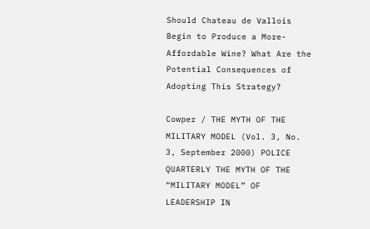Should Chateau de Vallois Begin to Produce a More-Affordable Wine? What Are the Potential Consequences of Adopting This Strategy?

Cowper / THE MYTH OF THE MILITARY MODEL (Vol. 3, No. 3, September 2000) POLICE QUARTERLY THE MYTH OF THE “MILITARY MODEL” OF LEADERSHIP IN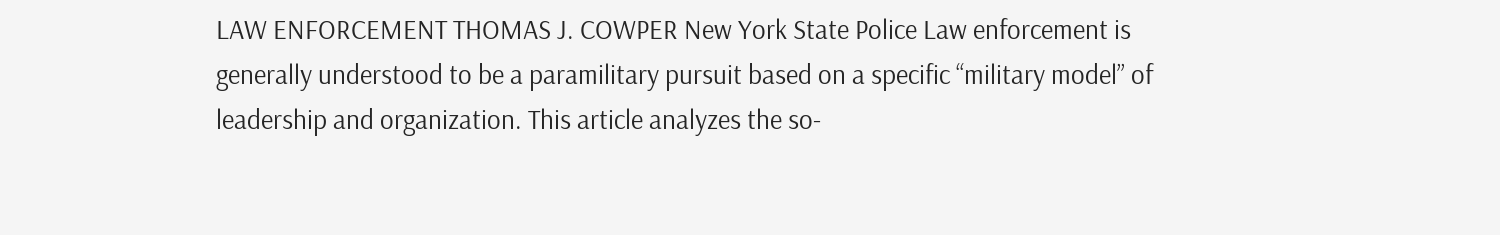LAW ENFORCEMENT THOMAS J. COWPER New York State Police Law enforcement is generally understood to be a paramilitary pursuit based on a specific “military model” of leadership and organization. This article analyzes the so-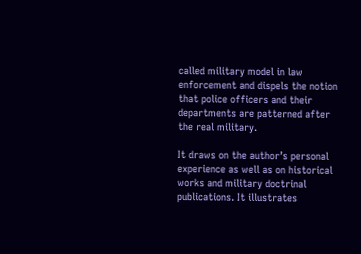called military model in law enforcement and dispels the notion that police officers and their departments are patterned after the real military.

It draws on the author’s personal experience as well as on historical works and military doctrinal publications. It illustrates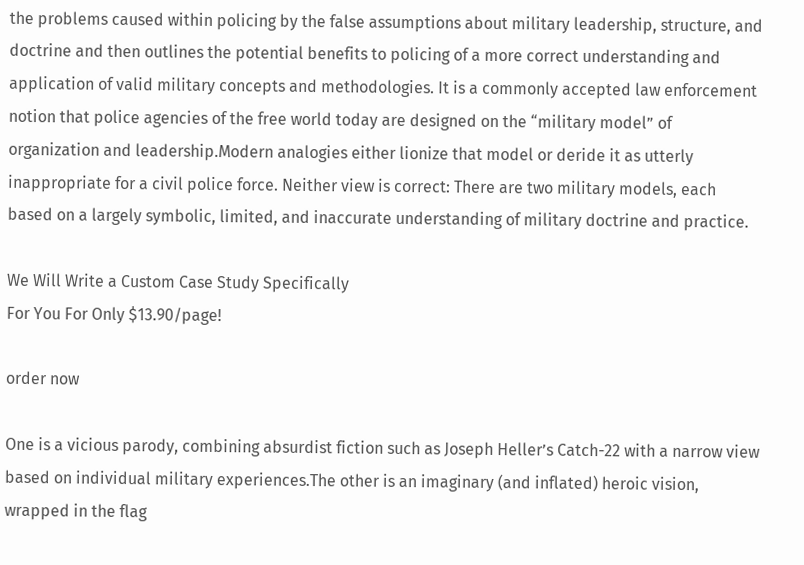the problems caused within policing by the false assumptions about military leadership, structure, and doctrine and then outlines the potential benefits to policing of a more correct understanding and application of valid military concepts and methodologies. It is a commonly accepted law enforcement notion that police agencies of the free world today are designed on the “military model” of organization and leadership.Modern analogies either lionize that model or deride it as utterly inappropriate for a civil police force. Neither view is correct: There are two military models, each based on a largely symbolic, limited, and inaccurate understanding of military doctrine and practice.

We Will Write a Custom Case Study Specifically
For You For Only $13.90/page!

order now

One is a vicious parody, combining absurdist fiction such as Joseph Heller’s Catch-22 with a narrow view based on individual military experiences.The other is an imaginary (and inflated) heroic vision, wrapped in the flag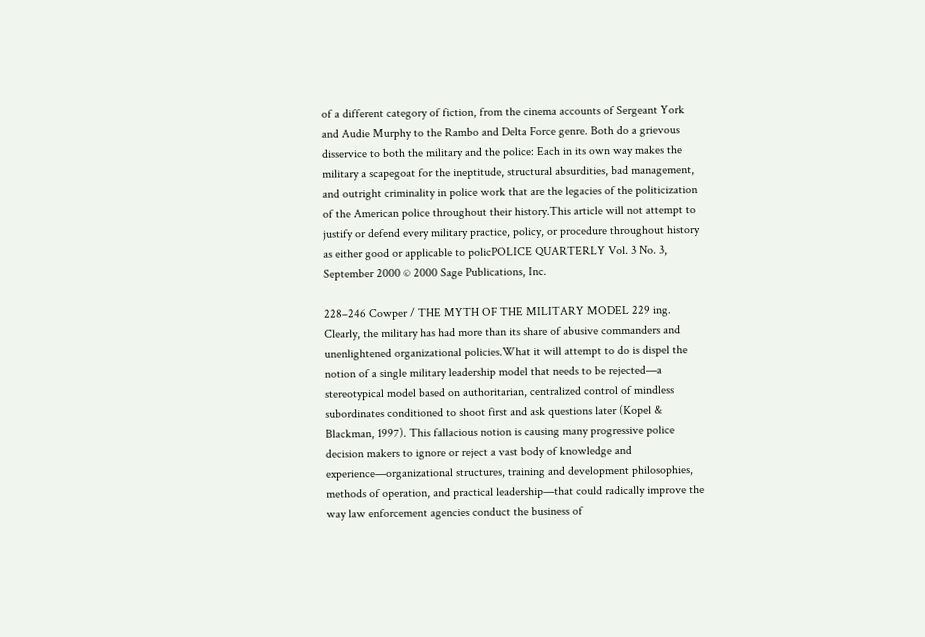of a different category of fiction, from the cinema accounts of Sergeant York and Audie Murphy to the Rambo and Delta Force genre. Both do a grievous disservice to both the military and the police: Each in its own way makes the military a scapegoat for the ineptitude, structural absurdities, bad management, and outright criminality in police work that are the legacies of the politicization of the American police throughout their history.This article will not attempt to justify or defend every military practice, policy, or procedure throughout history as either good or applicable to policPOLICE QUARTERLY Vol. 3 No. 3, September 2000 © 2000 Sage Publications, Inc.

228–246 Cowper / THE MYTH OF THE MILITARY MODEL 229 ing. Clearly, the military has had more than its share of abusive commanders and unenlightened organizational policies.What it will attempt to do is dispel the notion of a single military leadership model that needs to be rejected—a stereotypical model based on authoritarian, centralized control of mindless subordinates conditioned to shoot first and ask questions later (Kopel & Blackman, 1997). This fallacious notion is causing many progressive police decision makers to ignore or reject a vast body of knowledge and experience—organizational structures, training and development philosophies, methods of operation, and practical leadership—that could radically improve the way law enforcement agencies conduct the business of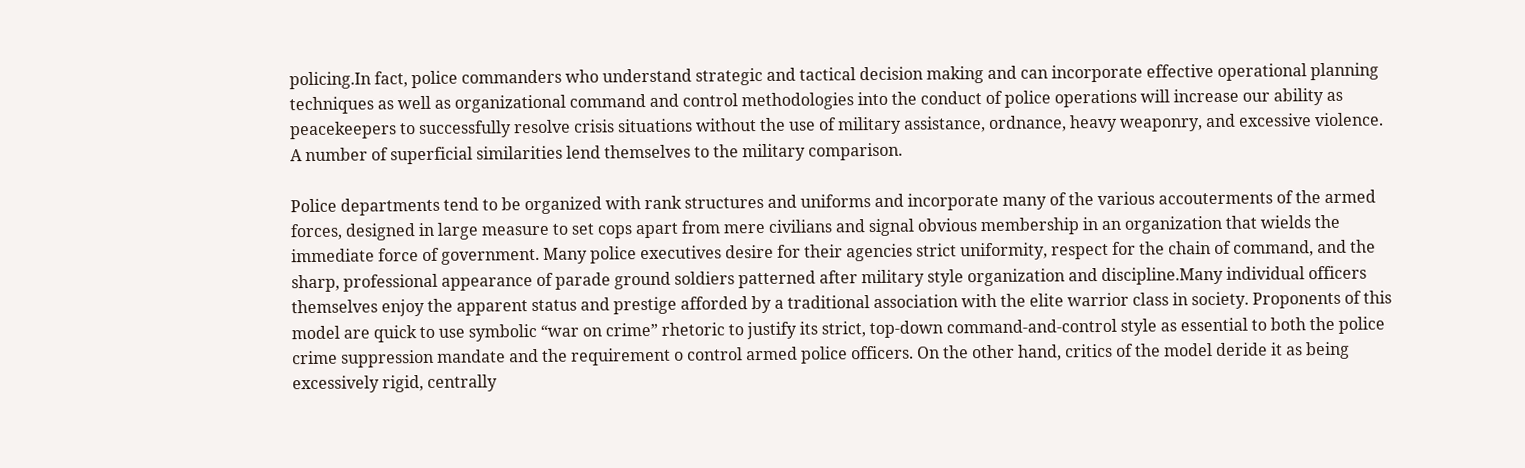policing.In fact, police commanders who understand strategic and tactical decision making and can incorporate effective operational planning techniques as well as organizational command and control methodologies into the conduct of police operations will increase our ability as peacekeepers to successfully resolve crisis situations without the use of military assistance, ordnance, heavy weaponry, and excessive violence. A number of superficial similarities lend themselves to the military comparison.

Police departments tend to be organized with rank structures and uniforms and incorporate many of the various accouterments of the armed forces, designed in large measure to set cops apart from mere civilians and signal obvious membership in an organization that wields the immediate force of government. Many police executives desire for their agencies strict uniformity, respect for the chain of command, and the sharp, professional appearance of parade ground soldiers patterned after military style organization and discipline.Many individual officers themselves enjoy the apparent status and prestige afforded by a traditional association with the elite warrior class in society. Proponents of this model are quick to use symbolic “war on crime” rhetoric to justify its strict, top-down command-and-control style as essential to both the police crime suppression mandate and the requirement o control armed police officers. On the other hand, critics of the model deride it as being excessively rigid, centrally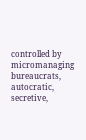controlled by micromanaging bureaucrats, autocratic, secretive,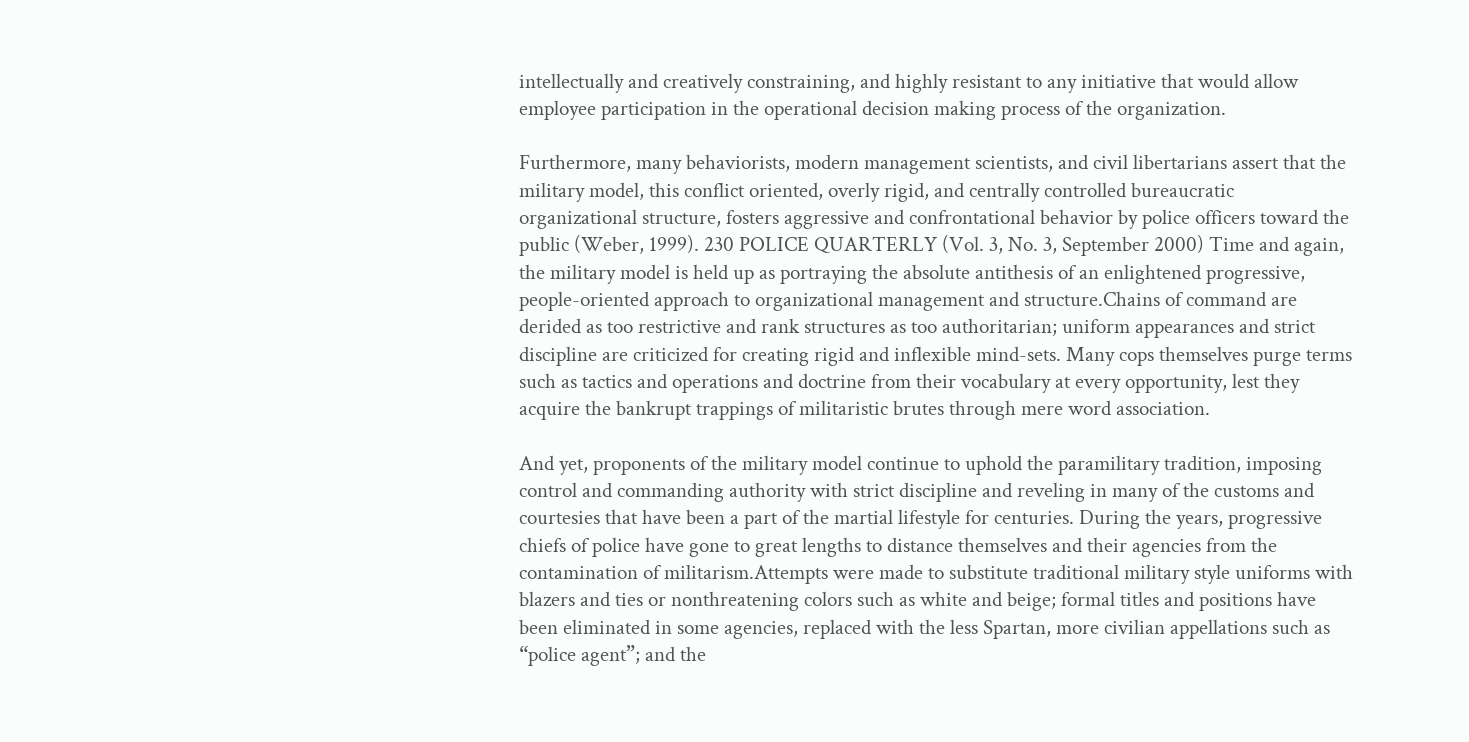intellectually and creatively constraining, and highly resistant to any initiative that would allow employee participation in the operational decision making process of the organization.

Furthermore, many behaviorists, modern management scientists, and civil libertarians assert that the military model, this conflict oriented, overly rigid, and centrally controlled bureaucratic organizational structure, fosters aggressive and confrontational behavior by police officers toward the public (Weber, 1999). 230 POLICE QUARTERLY (Vol. 3, No. 3, September 2000) Time and again, the military model is held up as portraying the absolute antithesis of an enlightened progressive, people-oriented approach to organizational management and structure.Chains of command are derided as too restrictive and rank structures as too authoritarian; uniform appearances and strict discipline are criticized for creating rigid and inflexible mind-sets. Many cops themselves purge terms such as tactics and operations and doctrine from their vocabulary at every opportunity, lest they acquire the bankrupt trappings of militaristic brutes through mere word association.

And yet, proponents of the military model continue to uphold the paramilitary tradition, imposing control and commanding authority with strict discipline and reveling in many of the customs and courtesies that have been a part of the martial lifestyle for centuries. During the years, progressive chiefs of police have gone to great lengths to distance themselves and their agencies from the contamination of militarism.Attempts were made to substitute traditional military style uniforms with blazers and ties or nonthreatening colors such as white and beige; formal titles and positions have been eliminated in some agencies, replaced with the less Spartan, more civilian appellations such as “police agent”; and the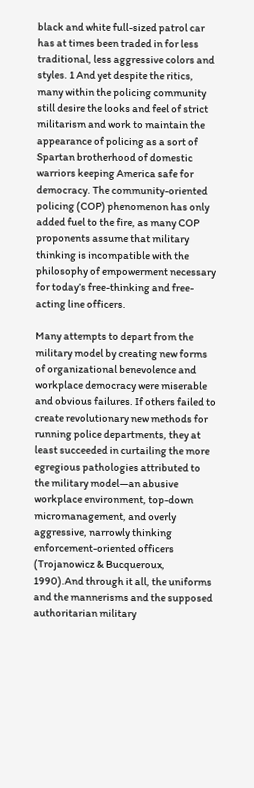black and white full-sized patrol car has at times been traded in for less traditional, less aggressive colors and styles. 1 And yet despite the ritics, many within the policing community still desire the looks and feel of strict militarism and work to maintain the appearance of policing as a sort of Spartan brotherhood of domestic warriors keeping America safe for democracy. The community-oriented policing (COP) phenomenon has only added fuel to the fire, as many COP proponents assume that military thinking is incompatible with the philosophy of empowerment necessary for today’s free-thinking and free-acting line officers.

Many attempts to depart from the military model by creating new forms of organizational benevolence and workplace democracy were miserable and obvious failures. If others failed to create revolutionary new methods for running police departments, they at least succeeded in curtailing the more egregious pathologies attributed to the military model—an abusive workplace environment, top-down micromanagement, and overly aggressive, narrowly thinking enforcement-oriented officers (Trojanowicz & Bucqueroux, 1990).And through it all, the uniforms and the mannerisms and the supposed authoritarian military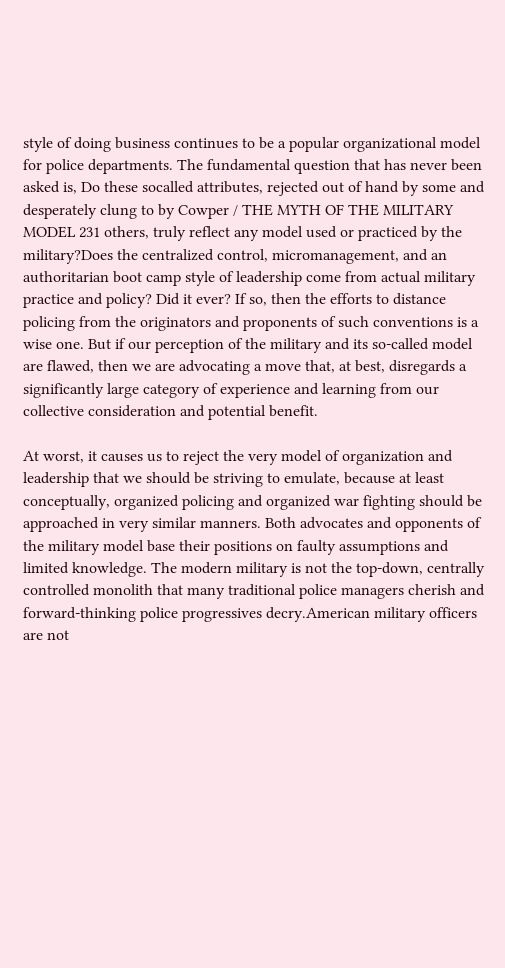style of doing business continues to be a popular organizational model for police departments. The fundamental question that has never been asked is, Do these socalled attributes, rejected out of hand by some and desperately clung to by Cowper / THE MYTH OF THE MILITARY MODEL 231 others, truly reflect any model used or practiced by the military?Does the centralized control, micromanagement, and an authoritarian boot camp style of leadership come from actual military practice and policy? Did it ever? If so, then the efforts to distance policing from the originators and proponents of such conventions is a wise one. But if our perception of the military and its so-called model are flawed, then we are advocating a move that, at best, disregards a significantly large category of experience and learning from our collective consideration and potential benefit.

At worst, it causes us to reject the very model of organization and leadership that we should be striving to emulate, because at least conceptually, organized policing and organized war fighting should be approached in very similar manners. Both advocates and opponents of the military model base their positions on faulty assumptions and limited knowledge. The modern military is not the top-down, centrally controlled monolith that many traditional police managers cherish and forward-thinking police progressives decry.American military officers are not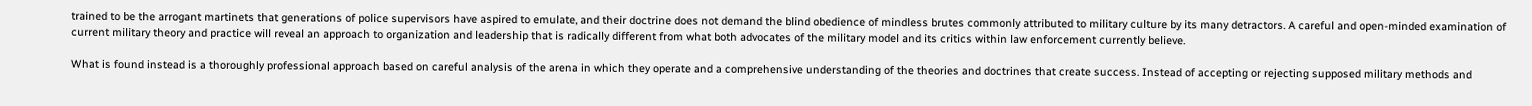trained to be the arrogant martinets that generations of police supervisors have aspired to emulate, and their doctrine does not demand the blind obedience of mindless brutes commonly attributed to military culture by its many detractors. A careful and open-minded examination of current military theory and practice will reveal an approach to organization and leadership that is radically different from what both advocates of the military model and its critics within law enforcement currently believe.

What is found instead is a thoroughly professional approach based on careful analysis of the arena in which they operate and a comprehensive understanding of the theories and doctrines that create success. Instead of accepting or rejecting supposed military methods and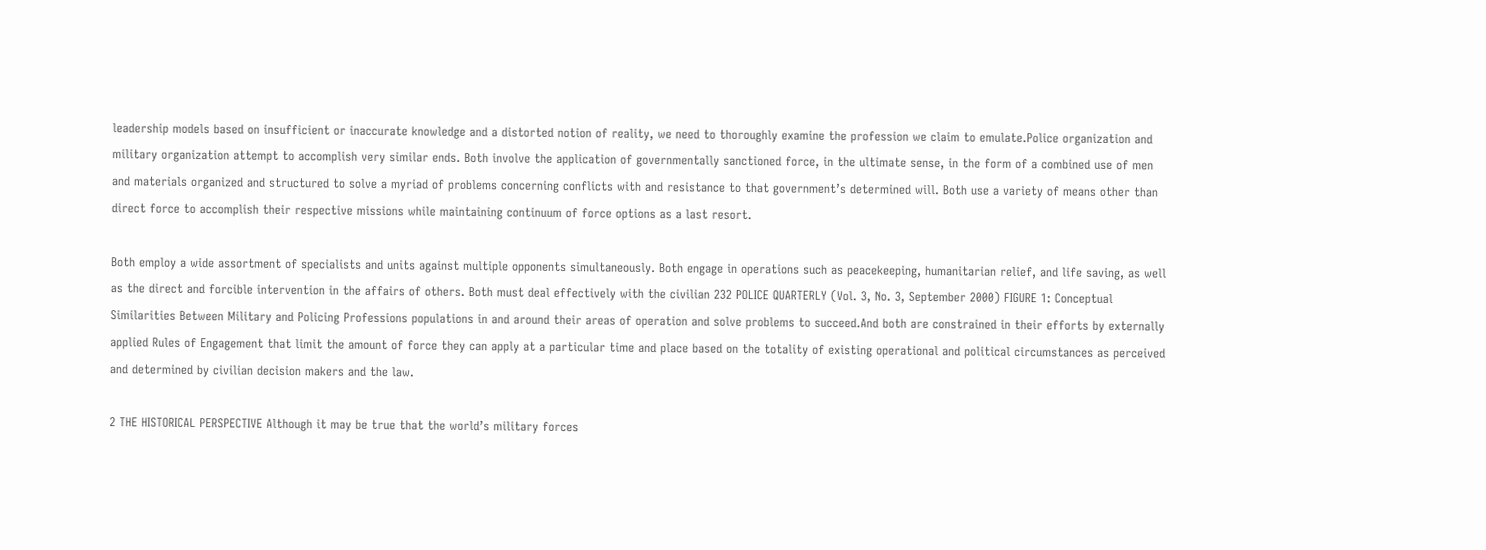leadership models based on insufficient or inaccurate knowledge and a distorted notion of reality, we need to thoroughly examine the profession we claim to emulate.Police organization and military organization attempt to accomplish very similar ends. Both involve the application of governmentally sanctioned force, in the ultimate sense, in the form of a combined use of men and materials organized and structured to solve a myriad of problems concerning conflicts with and resistance to that government’s determined will. Both use a variety of means other than direct force to accomplish their respective missions while maintaining continuum of force options as a last resort.

Both employ a wide assortment of specialists and units against multiple opponents simultaneously. Both engage in operations such as peacekeeping, humanitarian relief, and life saving, as well as the direct and forcible intervention in the affairs of others. Both must deal effectively with the civilian 232 POLICE QUARTERLY (Vol. 3, No. 3, September 2000) FIGURE 1: Conceptual Similarities Between Military and Policing Professions populations in and around their areas of operation and solve problems to succeed.And both are constrained in their efforts by externally applied Rules of Engagement that limit the amount of force they can apply at a particular time and place based on the totality of existing operational and political circumstances as perceived and determined by civilian decision makers and the law.

2 THE HISTORICAL PERSPECTIVE Although it may be true that the world’s military forces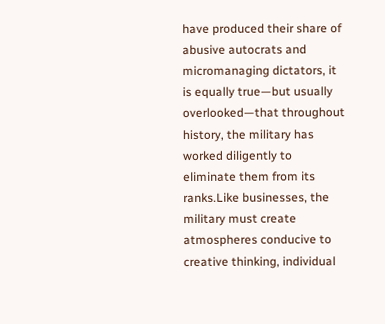have produced their share of abusive autocrats and micromanaging dictators, it is equally true—but usually overlooked—that throughout history, the military has worked diligently to eliminate them from its ranks.Like businesses, the military must create atmospheres conducive to creative thinking, individual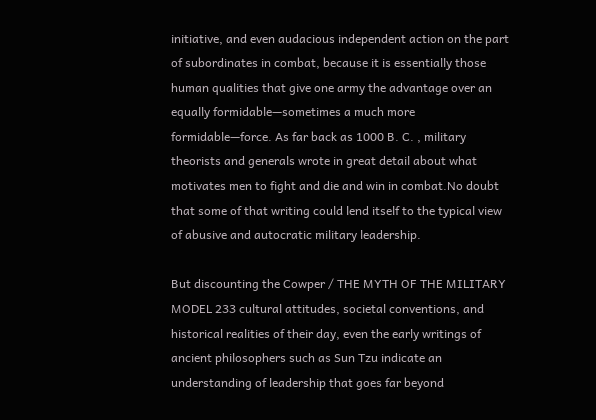initiative, and even audacious independent action on the part of subordinates in combat, because it is essentially those human qualities that give one army the advantage over an equally formidable—sometimes a much more formidable—force. As far back as 1000 B. C. , military theorists and generals wrote in great detail about what motivates men to fight and die and win in combat.No doubt that some of that writing could lend itself to the typical view of abusive and autocratic military leadership.

But discounting the Cowper / THE MYTH OF THE MILITARY MODEL 233 cultural attitudes, societal conventions, and historical realities of their day, even the early writings of ancient philosophers such as Sun Tzu indicate an understanding of leadership that goes far beyond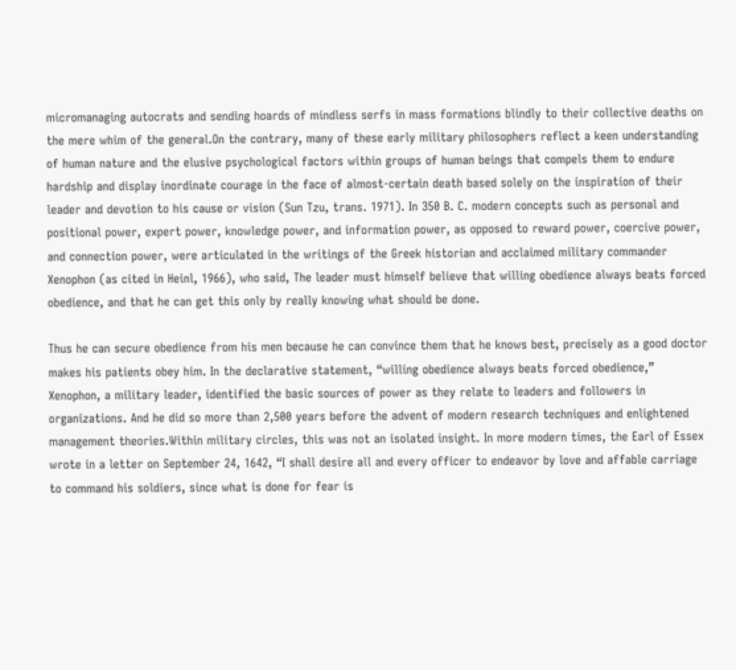micromanaging autocrats and sending hoards of mindless serfs in mass formations blindly to their collective deaths on the mere whim of the general.On the contrary, many of these early military philosophers reflect a keen understanding of human nature and the elusive psychological factors within groups of human beings that compels them to endure hardship and display inordinate courage in the face of almost-certain death based solely on the inspiration of their leader and devotion to his cause or vision (Sun Tzu, trans. 1971). In 350 B. C. modern concepts such as personal and positional power, expert power, knowledge power, and information power, as opposed to reward power, coercive power, and connection power, were articulated in the writings of the Greek historian and acclaimed military commander Xenophon (as cited in Heinl, 1966), who said, The leader must himself believe that willing obedience always beats forced obedience, and that he can get this only by really knowing what should be done.

Thus he can secure obedience from his men because he can convince them that he knows best, precisely as a good doctor makes his patients obey him. In the declarative statement, “willing obedience always beats forced obedience,” Xenophon, a military leader, identified the basic sources of power as they relate to leaders and followers in organizations. And he did so more than 2,500 years before the advent of modern research techniques and enlightened management theories.Within military circles, this was not an isolated insight. In more modern times, the Earl of Essex wrote in a letter on September 24, 1642, “I shall desire all and every officer to endeavor by love and affable carriage to command his soldiers, since what is done for fear is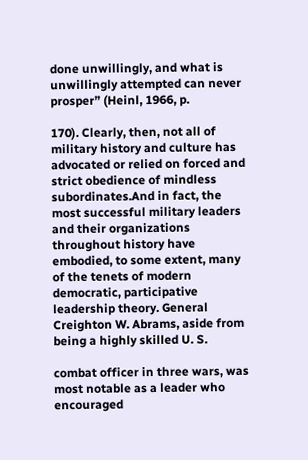done unwillingly, and what is unwillingly attempted can never prosper” (Heinl, 1966, p.

170). Clearly, then, not all of military history and culture has advocated or relied on forced and strict obedience of mindless subordinates.And in fact, the most successful military leaders and their organizations throughout history have embodied, to some extent, many of the tenets of modern democratic, participative leadership theory. General Creighton W. Abrams, aside from being a highly skilled U. S.

combat officer in three wars, was most notable as a leader who encouraged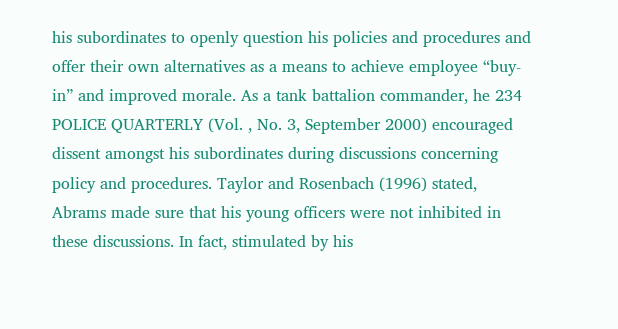his subordinates to openly question his policies and procedures and offer their own alternatives as a means to achieve employee “buy-in” and improved morale. As a tank battalion commander, he 234 POLICE QUARTERLY (Vol. , No. 3, September 2000) encouraged dissent amongst his subordinates during discussions concerning policy and procedures. Taylor and Rosenbach (1996) stated, Abrams made sure that his young officers were not inhibited in these discussions. In fact, stimulated by his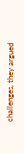challenges, they argued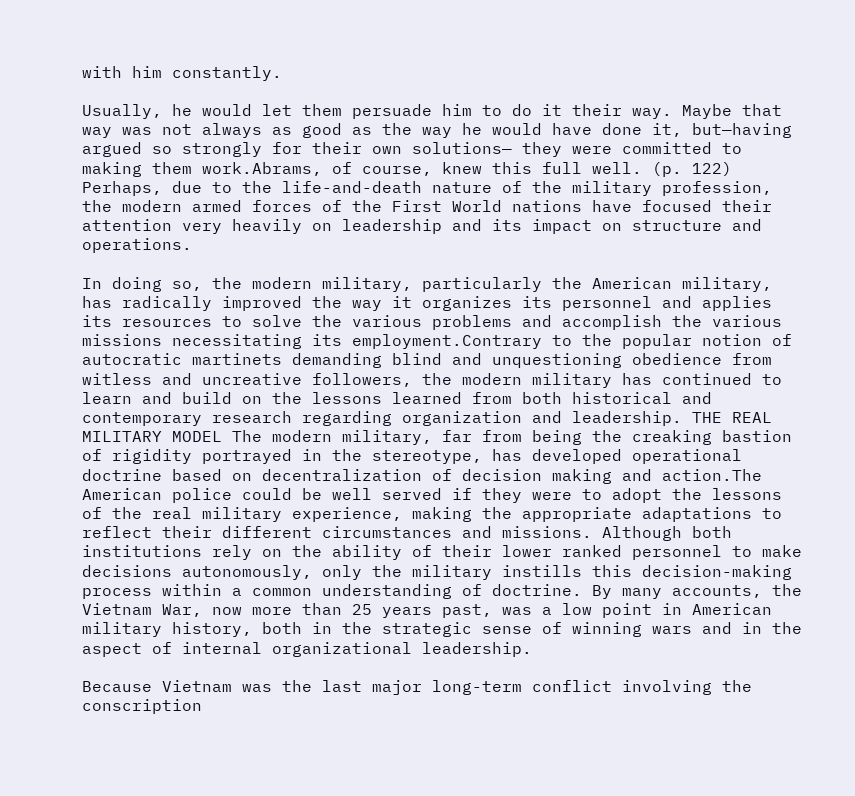with him constantly.

Usually, he would let them persuade him to do it their way. Maybe that way was not always as good as the way he would have done it, but—having argued so strongly for their own solutions— they were committed to making them work.Abrams, of course, knew this full well. (p. 122) Perhaps, due to the life-and-death nature of the military profession, the modern armed forces of the First World nations have focused their attention very heavily on leadership and its impact on structure and operations.

In doing so, the modern military, particularly the American military, has radically improved the way it organizes its personnel and applies its resources to solve the various problems and accomplish the various missions necessitating its employment.Contrary to the popular notion of autocratic martinets demanding blind and unquestioning obedience from witless and uncreative followers, the modern military has continued to learn and build on the lessons learned from both historical and contemporary research regarding organization and leadership. THE REAL MILITARY MODEL The modern military, far from being the creaking bastion of rigidity portrayed in the stereotype, has developed operational doctrine based on decentralization of decision making and action.The American police could be well served if they were to adopt the lessons of the real military experience, making the appropriate adaptations to reflect their different circumstances and missions. Although both institutions rely on the ability of their lower ranked personnel to make decisions autonomously, only the military instills this decision-making process within a common understanding of doctrine. By many accounts, the Vietnam War, now more than 25 years past, was a low point in American military history, both in the strategic sense of winning wars and in the aspect of internal organizational leadership.

Because Vietnam was the last major long-term conflict involving the conscription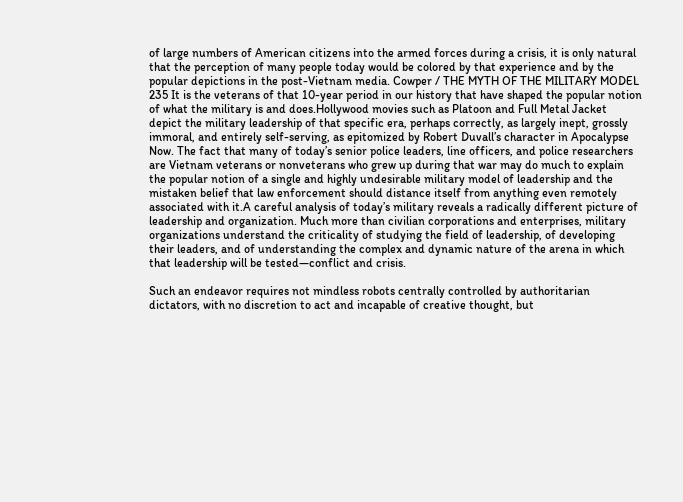of large numbers of American citizens into the armed forces during a crisis, it is only natural that the perception of many people today would be colored by that experience and by the popular depictions in the post-Vietnam media. Cowper / THE MYTH OF THE MILITARY MODEL 235 It is the veterans of that 10-year period in our history that have shaped the popular notion of what the military is and does.Hollywood movies such as Platoon and Full Metal Jacket depict the military leadership of that specific era, perhaps correctly, as largely inept, grossly immoral, and entirely self-serving, as epitomized by Robert Duvall’s character in Apocalypse Now. The fact that many of today’s senior police leaders, line officers, and police researchers are Vietnam veterans or nonveterans who grew up during that war may do much to explain the popular notion of a single and highly undesirable military model of leadership and the mistaken belief that law enforcement should distance itself from anything even remotely associated with it.A careful analysis of today’s military reveals a radically different picture of leadership and organization. Much more than civilian corporations and enterprises, military organizations understand the criticality of studying the field of leadership, of developing their leaders, and of understanding the complex and dynamic nature of the arena in which that leadership will be tested—conflict and crisis.

Such an endeavor requires not mindless robots centrally controlled by authoritarian dictators, with no discretion to act and incapable of creative thought, but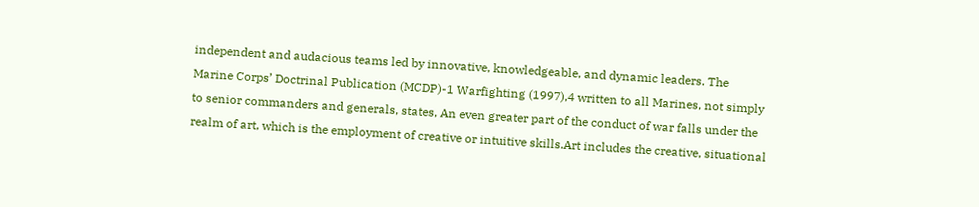independent and audacious teams led by innovative, knowledgeable, and dynamic leaders. The Marine Corps’ Doctrinal Publication (MCDP)-1 Warfighting (1997),4 written to all Marines, not simply to senior commanders and generals, states, An even greater part of the conduct of war falls under the realm of art, which is the employment of creative or intuitive skills.Art includes the creative, situational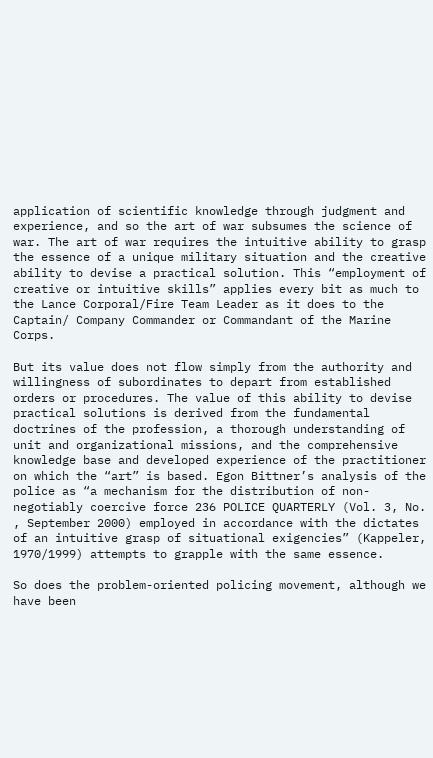application of scientific knowledge through judgment and experience, and so the art of war subsumes the science of war. The art of war requires the intuitive ability to grasp the essence of a unique military situation and the creative ability to devise a practical solution. This “employment of creative or intuitive skills” applies every bit as much to the Lance Corporal/Fire Team Leader as it does to the Captain/ Company Commander or Commandant of the Marine Corps.

But its value does not flow simply from the authority and willingness of subordinates to depart from established orders or procedures. The value of this ability to devise practical solutions is derived from the fundamental doctrines of the profession, a thorough understanding of unit and organizational missions, and the comprehensive knowledge base and developed experience of the practitioner on which the “art” is based. Egon Bittner’s analysis of the police as “a mechanism for the distribution of non-negotiably coercive force 236 POLICE QUARTERLY (Vol. 3, No. , September 2000) employed in accordance with the dictates of an intuitive grasp of situational exigencies” (Kappeler, 1970/1999) attempts to grapple with the same essence.

So does the problem-oriented policing movement, although we have been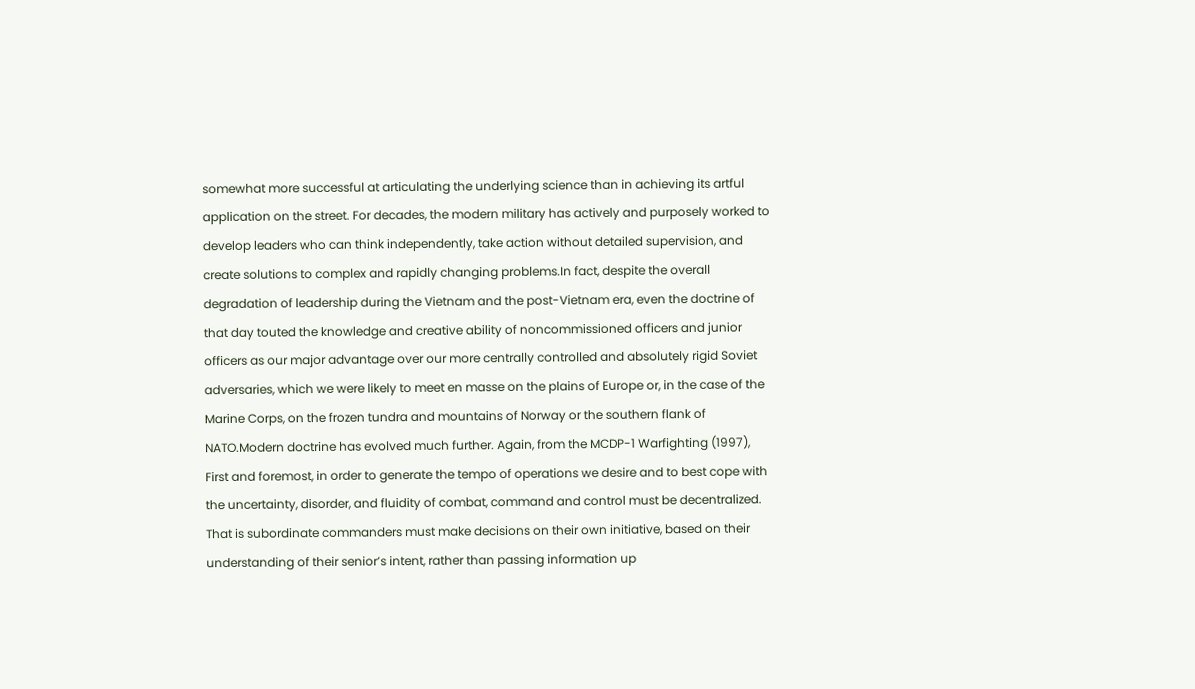somewhat more successful at articulating the underlying science than in achieving its artful application on the street. For decades, the modern military has actively and purposely worked to develop leaders who can think independently, take action without detailed supervision, and create solutions to complex and rapidly changing problems.In fact, despite the overall degradation of leadership during the Vietnam and the post-Vietnam era, even the doctrine of that day touted the knowledge and creative ability of noncommissioned officers and junior officers as our major advantage over our more centrally controlled and absolutely rigid Soviet adversaries, which we were likely to meet en masse on the plains of Europe or, in the case of the Marine Corps, on the frozen tundra and mountains of Norway or the southern flank of NATO.Modern doctrine has evolved much further. Again, from the MCDP-1 Warfighting (1997), First and foremost, in order to generate the tempo of operations we desire and to best cope with the uncertainty, disorder, and fluidity of combat, command and control must be decentralized. That is subordinate commanders must make decisions on their own initiative, based on their understanding of their senior’s intent, rather than passing information up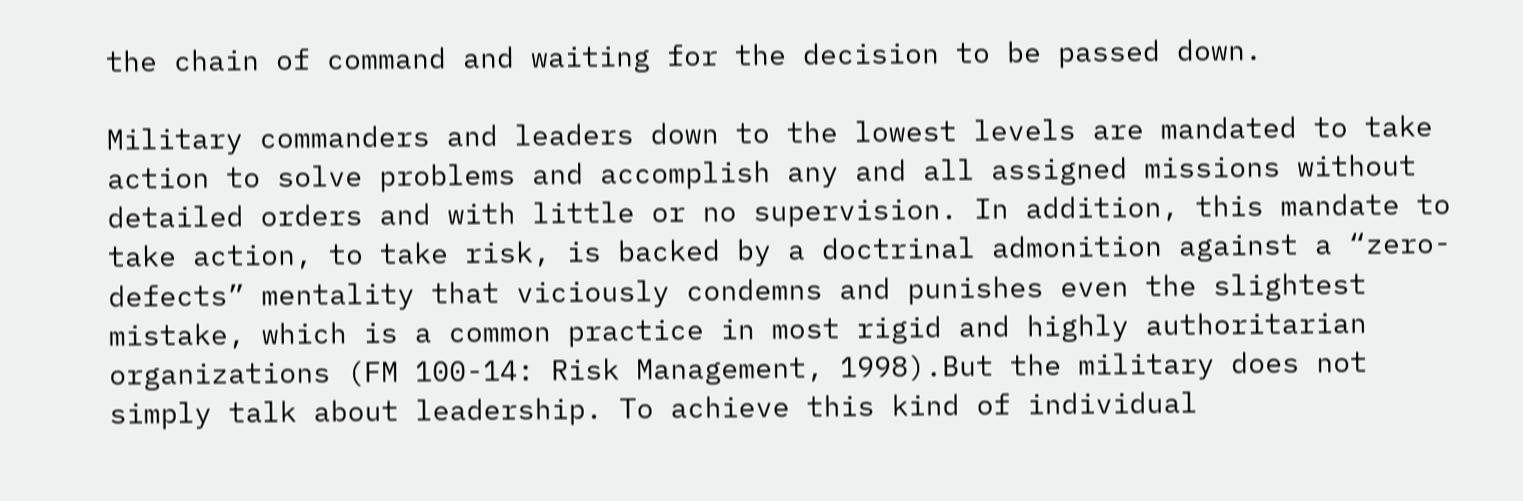the chain of command and waiting for the decision to be passed down.

Military commanders and leaders down to the lowest levels are mandated to take action to solve problems and accomplish any and all assigned missions without detailed orders and with little or no supervision. In addition, this mandate to take action, to take risk, is backed by a doctrinal admonition against a “zero-defects” mentality that viciously condemns and punishes even the slightest mistake, which is a common practice in most rigid and highly authoritarian organizations (FM 100-14: Risk Management, 1998).But the military does not simply talk about leadership. To achieve this kind of individual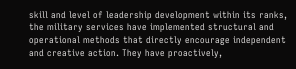skill and level of leadership development within its ranks, the military services have implemented structural and operational methods that directly encourage independent and creative action. They have proactively,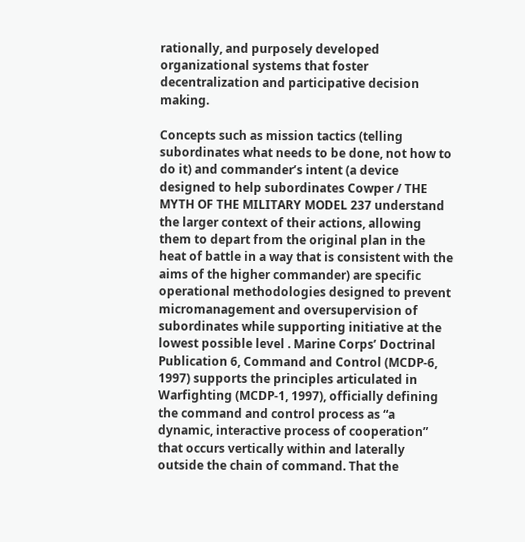rationally, and purposely developed organizational systems that foster decentralization and participative decision making.

Concepts such as mission tactics (telling subordinates what needs to be done, not how to do it) and commander’s intent (a device designed to help subordinates Cowper / THE MYTH OF THE MILITARY MODEL 237 understand the larger context of their actions, allowing them to depart from the original plan in the heat of battle in a way that is consistent with the aims of the higher commander) are specific operational methodologies designed to prevent micromanagement and oversupervision of subordinates while supporting initiative at the lowest possible level . Marine Corps’ Doctrinal Publication 6, Command and Control (MCDP-6, 1997) supports the principles articulated in Warfighting (MCDP-1, 1997), officially defining the command and control process as “a dynamic, interactive process of cooperation” that occurs vertically within and laterally outside the chain of command. That the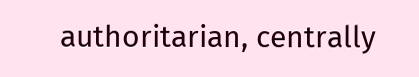authoritarian, centrally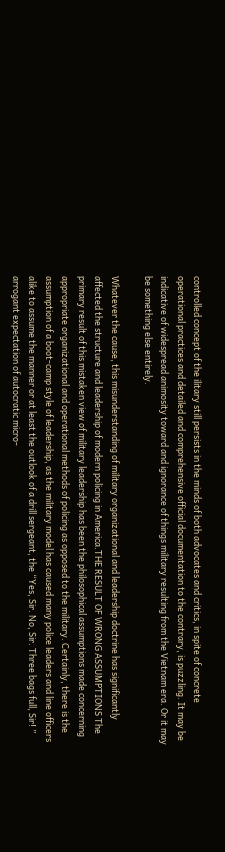controlled concept of the ilitary still persists in the minds of both advocates and critics, in spite of concrete operational practices and detailed and comprehensive official documentation to the contrary, is puzzling. It may be indicative of widespread animosity toward and ignorance of things military resulting from the Vietnam era. Or it may be something else entirely.

Whatever the cause, this misunderstanding of military organizational and leadership doctrine has significantly affected the structure and leadership of modern policing in America.THE RESULT OF WRONG ASSUMPTIONS The primary result of this mistaken view of military leadership has been the philosophical assumptions made concerning appropriate organizational and operational methods of policing as opposed to the military. Certainly, there is the assumption of a boot-camp style of leadership, as the military model has caused many police leaders and line officers alike to assume the manner or at least the outlook of a drill sergeant, the “Yes, Sir. No, Sir. Three bags full, Sir! ” arrogant expectation of autocratic micro-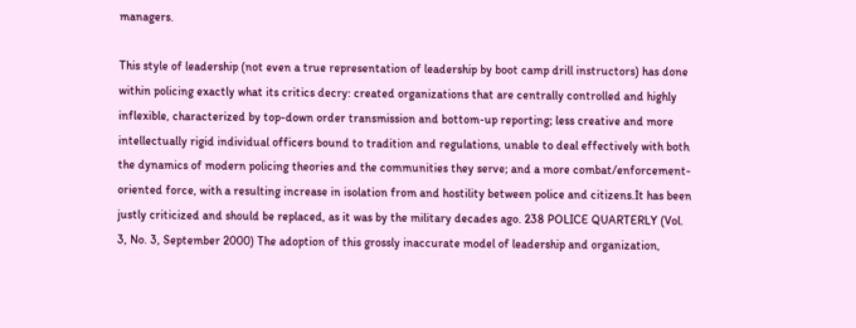managers.

This style of leadership (not even a true representation of leadership by boot camp drill instructors) has done within policing exactly what its critics decry: created organizations that are centrally controlled and highly inflexible, characterized by top-down order transmission and bottom-up reporting; less creative and more intellectually rigid individual officers bound to tradition and regulations, unable to deal effectively with both the dynamics of modern policing theories and the communities they serve; and a more combat/enforcement-oriented force, with a resulting increase in isolation from and hostility between police and citizens.It has been justly criticized and should be replaced, as it was by the military decades ago. 238 POLICE QUARTERLY (Vol. 3, No. 3, September 2000) The adoption of this grossly inaccurate model of leadership and organization,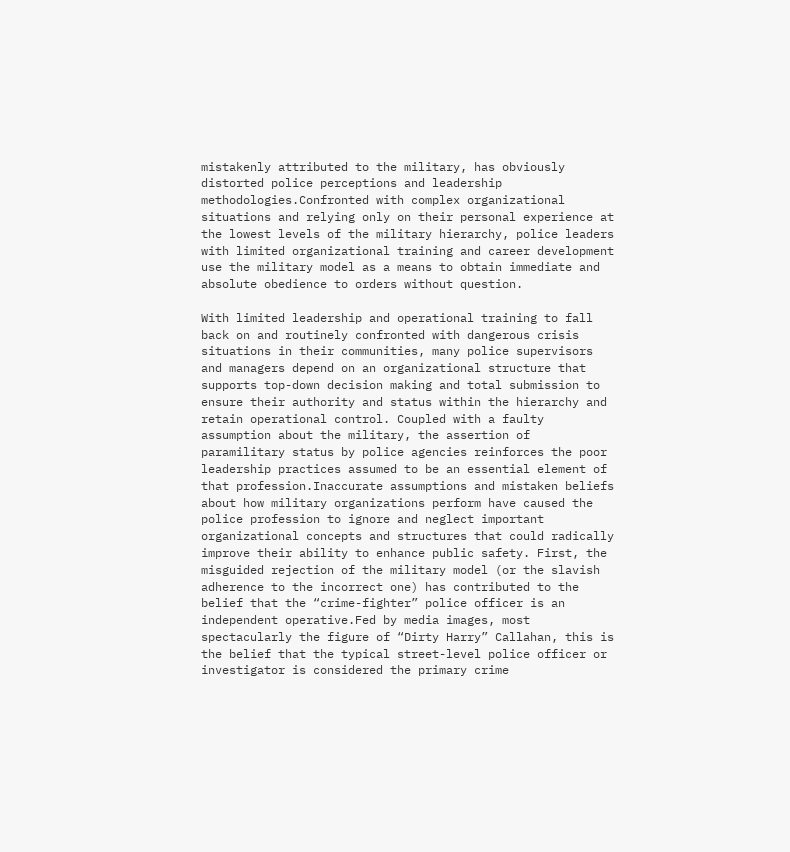mistakenly attributed to the military, has obviously distorted police perceptions and leadership methodologies.Confronted with complex organizational situations and relying only on their personal experience at the lowest levels of the military hierarchy, police leaders with limited organizational training and career development use the military model as a means to obtain immediate and absolute obedience to orders without question.

With limited leadership and operational training to fall back on and routinely confronted with dangerous crisis situations in their communities, many police supervisors and managers depend on an organizational structure that supports top-down decision making and total submission to ensure their authority and status within the hierarchy and retain operational control. Coupled with a faulty assumption about the military, the assertion of paramilitary status by police agencies reinforces the poor leadership practices assumed to be an essential element of that profession.Inaccurate assumptions and mistaken beliefs about how military organizations perform have caused the police profession to ignore and neglect important organizational concepts and structures that could radically improve their ability to enhance public safety. First, the misguided rejection of the military model (or the slavish adherence to the incorrect one) has contributed to the belief that the “crime-fighter” police officer is an independent operative.Fed by media images, most spectacularly the figure of “Dirty Harry” Callahan, this is the belief that the typical street-level police officer or investigator is considered the primary crime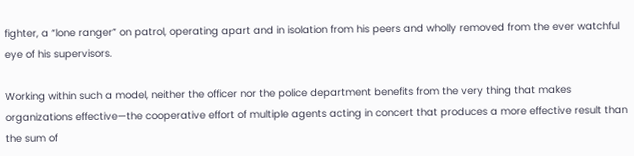fighter, a “lone ranger” on patrol, operating apart and in isolation from his peers and wholly removed from the ever watchful eye of his supervisors.

Working within such a model, neither the officer nor the police department benefits from the very thing that makes organizations effective—the cooperative effort of multiple agents acting in concert that produces a more effective result than the sum of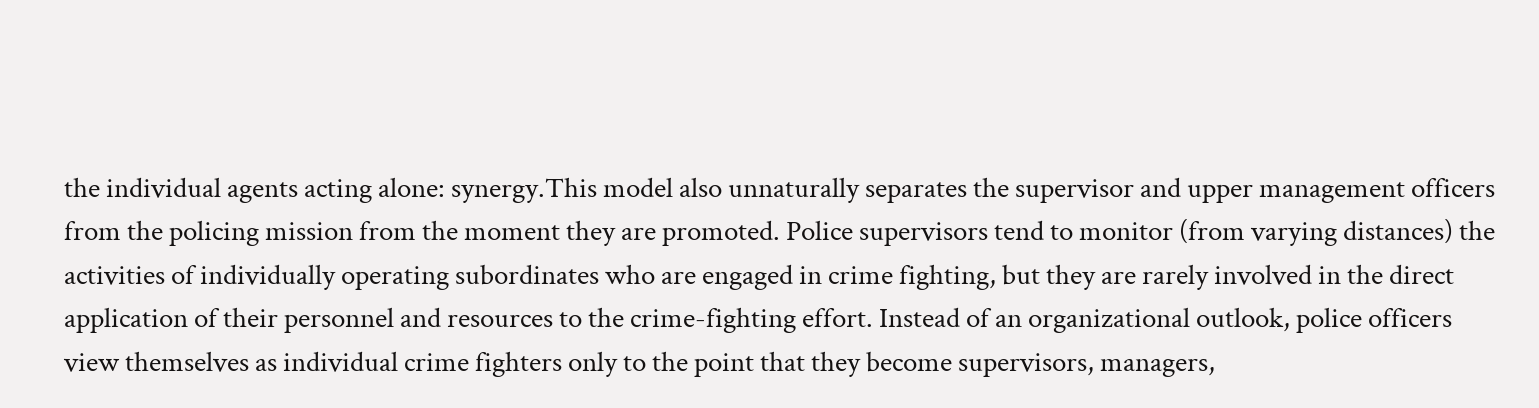the individual agents acting alone: synergy.This model also unnaturally separates the supervisor and upper management officers from the policing mission from the moment they are promoted. Police supervisors tend to monitor (from varying distances) the activities of individually operating subordinates who are engaged in crime fighting, but they are rarely involved in the direct application of their personnel and resources to the crime-fighting effort. Instead of an organizational outlook, police officers view themselves as individual crime fighters only to the point that they become supervisors, managers,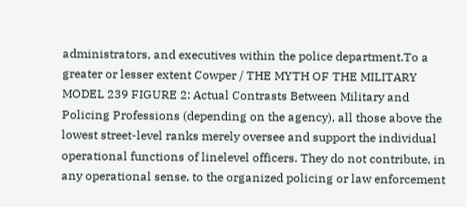administrators, and executives within the police department.To a greater or lesser extent Cowper / THE MYTH OF THE MILITARY MODEL 239 FIGURE 2: Actual Contrasts Between Military and Policing Professions (depending on the agency), all those above the lowest street-level ranks merely oversee and support the individual operational functions of linelevel officers. They do not contribute, in any operational sense, to the organized policing or law enforcement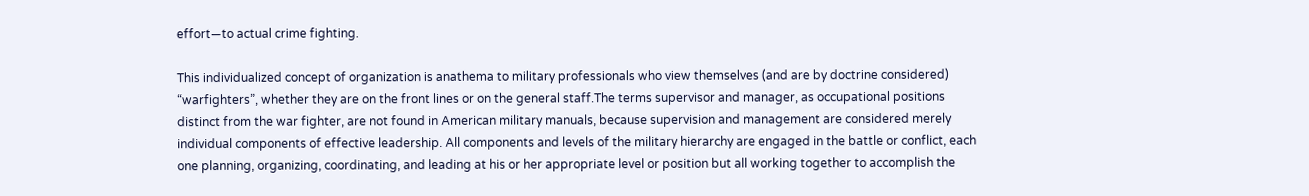effort—to actual crime fighting.

This individualized concept of organization is anathema to military professionals who view themselves (and are by doctrine considered) “warfighters”, whether they are on the front lines or on the general staff.The terms supervisor and manager, as occupational positions distinct from the war fighter, are not found in American military manuals, because supervision and management are considered merely individual components of effective leadership. All components and levels of the military hierarchy are engaged in the battle or conflict, each one planning, organizing, coordinating, and leading at his or her appropriate level or position but all working together to accomplish the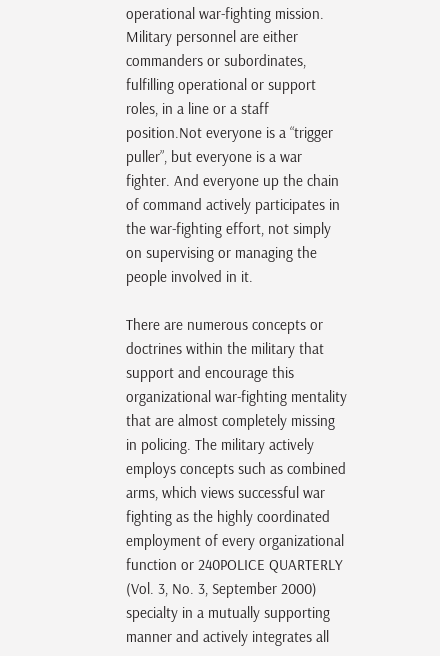operational war-fighting mission. Military personnel are either commanders or subordinates, fulfilling operational or support roles, in a line or a staff position.Not everyone is a “trigger puller”, but everyone is a war fighter. And everyone up the chain of command actively participates in the war-fighting effort, not simply on supervising or managing the people involved in it.

There are numerous concepts or doctrines within the military that support and encourage this organizational war-fighting mentality that are almost completely missing in policing. The military actively employs concepts such as combined arms, which views successful war fighting as the highly coordinated employment of every organizational function or 240POLICE QUARTERLY (Vol. 3, No. 3, September 2000) specialty in a mutually supporting manner and actively integrates all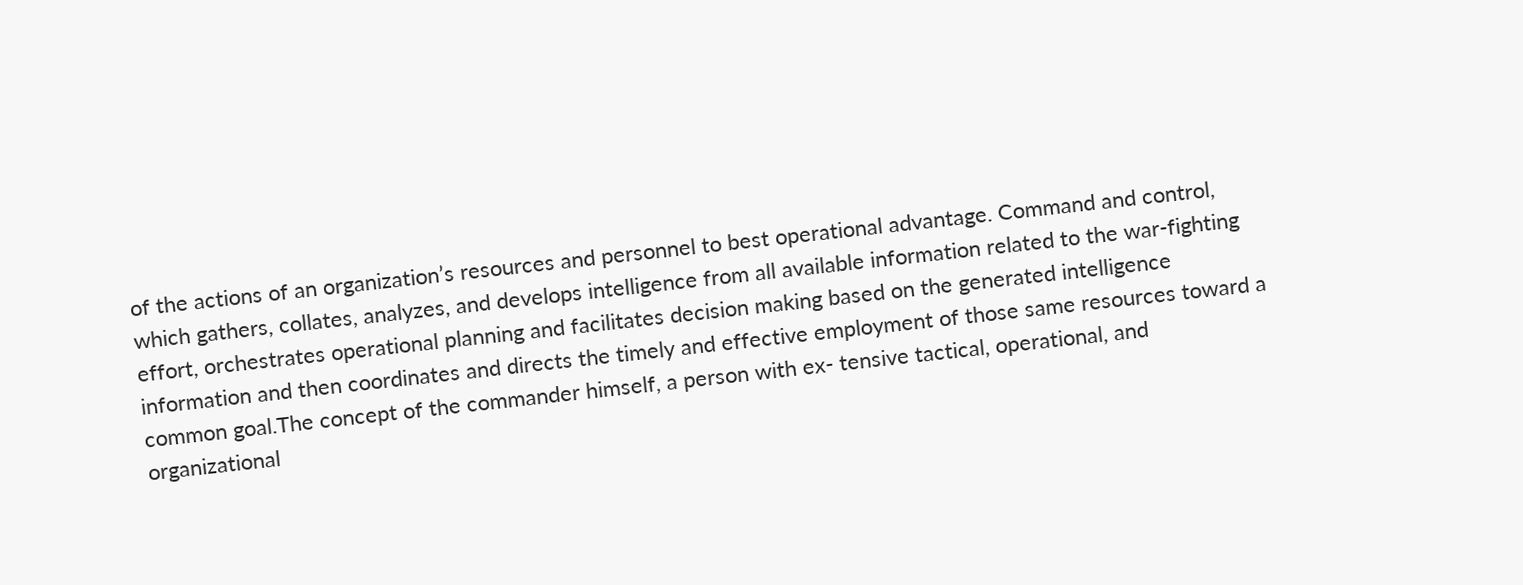of the actions of an organization’s resources and personnel to best operational advantage. Command and control, which gathers, collates, analyzes, and develops intelligence from all available information related to the war-fighting effort, orchestrates operational planning and facilitates decision making based on the generated intelligence information and then coordinates and directs the timely and effective employment of those same resources toward a common goal.The concept of the commander himself, a person with ex- tensive tactical, operational, and organizational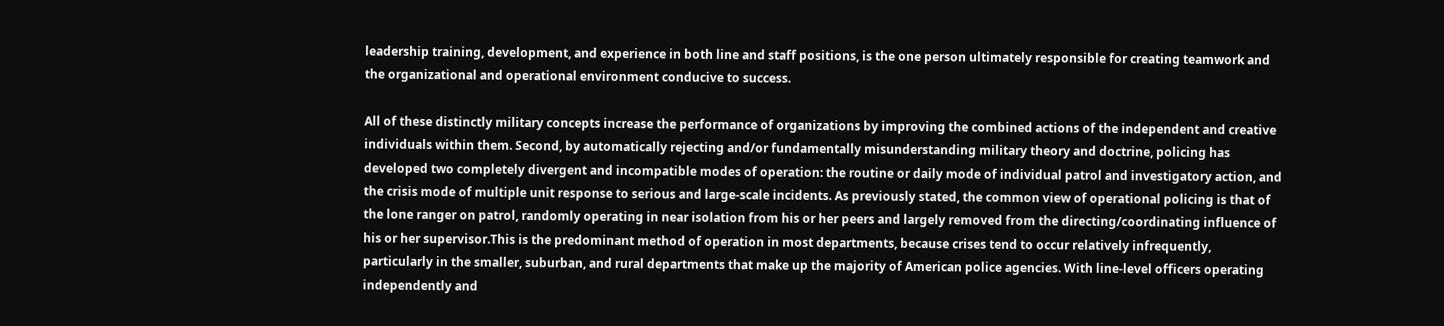leadership training, development, and experience in both line and staff positions, is the one person ultimately responsible for creating teamwork and the organizational and operational environment conducive to success.

All of these distinctly military concepts increase the performance of organizations by improving the combined actions of the independent and creative individuals within them. Second, by automatically rejecting and/or fundamentally misunderstanding military theory and doctrine, policing has developed two completely divergent and incompatible modes of operation: the routine or daily mode of individual patrol and investigatory action, and the crisis mode of multiple unit response to serious and large-scale incidents. As previously stated, the common view of operational policing is that of the lone ranger on patrol, randomly operating in near isolation from his or her peers and largely removed from the directing/coordinating influence of his or her supervisor.This is the predominant method of operation in most departments, because crises tend to occur relatively infrequently, particularly in the smaller, suburban, and rural departments that make up the majority of American police agencies. With line-level officers operating independently and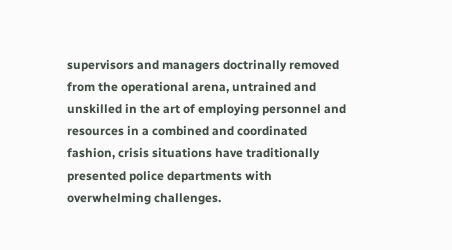supervisors and managers doctrinally removed from the operational arena, untrained and unskilled in the art of employing personnel and resources in a combined and coordinated fashion, crisis situations have traditionally presented police departments with overwhelming challenges.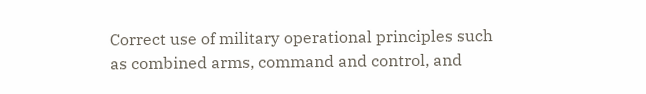Correct use of military operational principles such as combined arms, command and control, and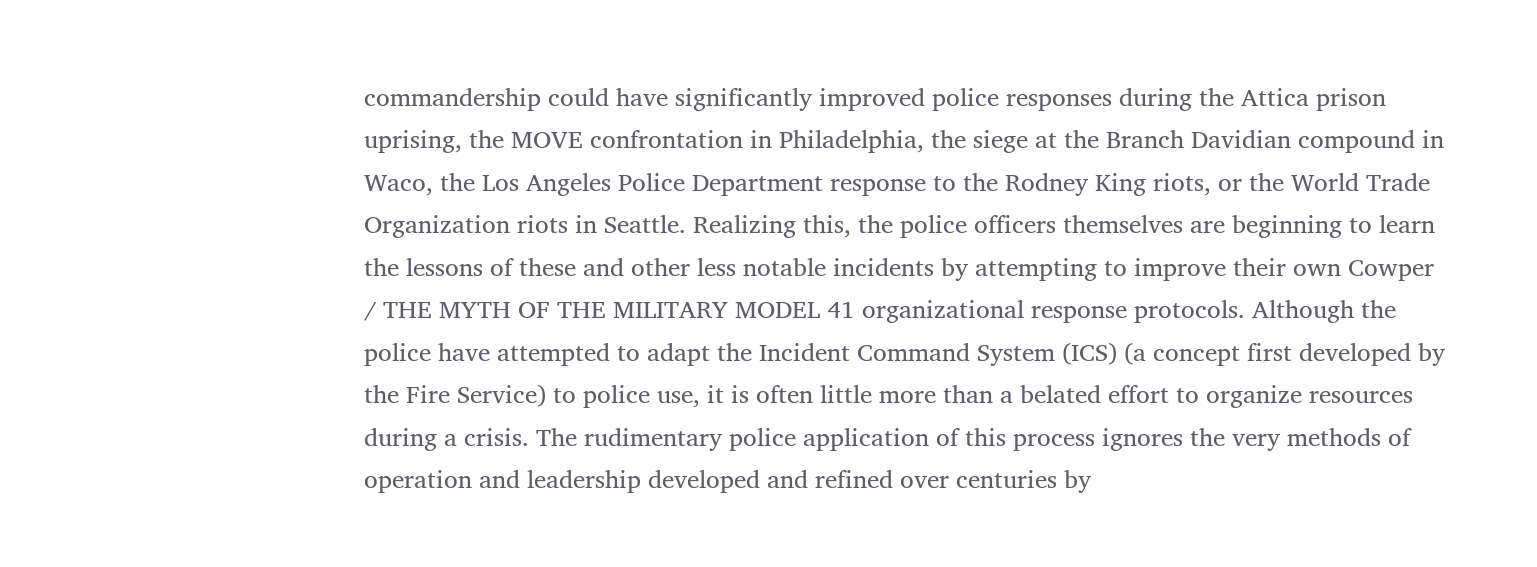commandership could have significantly improved police responses during the Attica prison uprising, the MOVE confrontation in Philadelphia, the siege at the Branch Davidian compound in Waco, the Los Angeles Police Department response to the Rodney King riots, or the World Trade Organization riots in Seattle. Realizing this, the police officers themselves are beginning to learn the lessons of these and other less notable incidents by attempting to improve their own Cowper / THE MYTH OF THE MILITARY MODEL 41 organizational response protocols. Although the police have attempted to adapt the Incident Command System (ICS) (a concept first developed by the Fire Service) to police use, it is often little more than a belated effort to organize resources during a crisis. The rudimentary police application of this process ignores the very methods of operation and leadership developed and refined over centuries by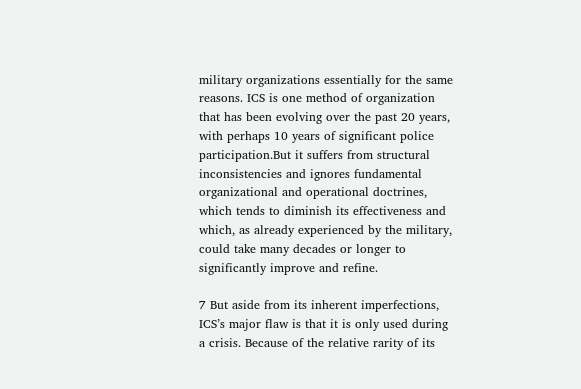military organizations essentially for the same reasons. ICS is one method of organization that has been evolving over the past 20 years, with perhaps 10 years of significant police participation.But it suffers from structural inconsistencies and ignores fundamental organizational and operational doctrines, which tends to diminish its effectiveness and which, as already experienced by the military, could take many decades or longer to significantly improve and refine.

7 But aside from its inherent imperfections, ICS’s major flaw is that it is only used during a crisis. Because of the relative rarity of its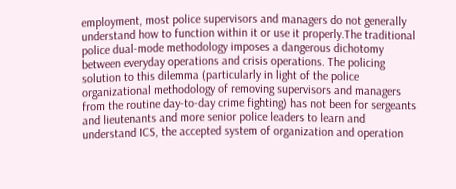employment, most police supervisors and managers do not generally understand how to function within it or use it properly.The traditional police dual-mode methodology imposes a dangerous dichotomy between everyday operations and crisis operations. The policing solution to this dilemma (particularly in light of the police organizational methodology of removing supervisors and managers from the routine day-to-day crime fighting) has not been for sergeants and lieutenants and more senior police leaders to learn and understand ICS, the accepted system of organization and operation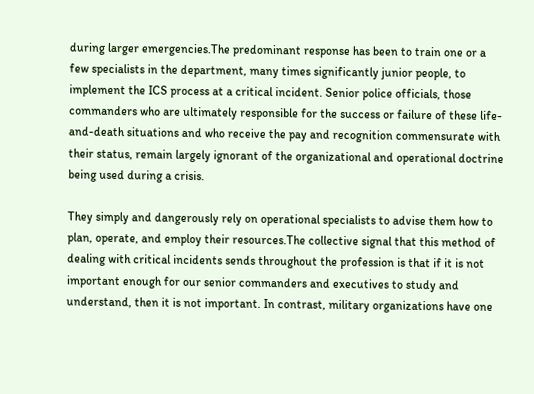during larger emergencies.The predominant response has been to train one or a few specialists in the department, many times significantly junior people, to implement the ICS process at a critical incident. Senior police officials, those commanders who are ultimately responsible for the success or failure of these life-and-death situations and who receive the pay and recognition commensurate with their status, remain largely ignorant of the organizational and operational doctrine being used during a crisis.

They simply and dangerously rely on operational specialists to advise them how to plan, operate, and employ their resources.The collective signal that this method of dealing with critical incidents sends throughout the profession is that if it is not important enough for our senior commanders and executives to study and understand, then it is not important. In contrast, military organizations have one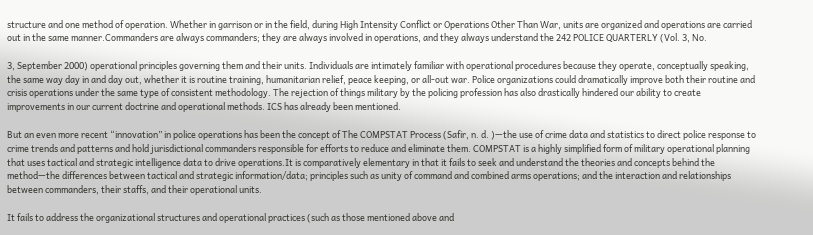structure and one method of operation. Whether in garrison or in the field, during High Intensity Conflict or Operations Other Than War, units are organized and operations are carried out in the same manner.Commanders are always commanders; they are always involved in operations, and they always understand the 242 POLICE QUARTERLY (Vol. 3, No.

3, September 2000) operational principles governing them and their units. Individuals are intimately familiar with operational procedures because they operate, conceptually speaking, the same way day in and day out, whether it is routine training, humanitarian relief, peace keeping, or all-out war. Police organizations could dramatically improve both their routine and crisis operations under the same type of consistent methodology. The rejection of things military by the policing profession has also drastically hindered our ability to create improvements in our current doctrine and operational methods. ICS has already been mentioned.

But an even more recent “innovation” in police operations has been the concept of The COMPSTAT Process (Safir, n. d. )—the use of crime data and statistics to direct police response to crime trends and patterns and hold jurisdictional commanders responsible for efforts to reduce and eliminate them. COMPSTAT is a highly simplified form of military operational planning that uses tactical and strategic intelligence data to drive operations.It is comparatively elementary in that it fails to seek and understand the theories and concepts behind the method—the differences between tactical and strategic information/data; principles such as unity of command and combined arms operations; and the interaction and relationships between commanders, their staffs, and their operational units.

It fails to address the organizational structures and operational practices (such as those mentioned above and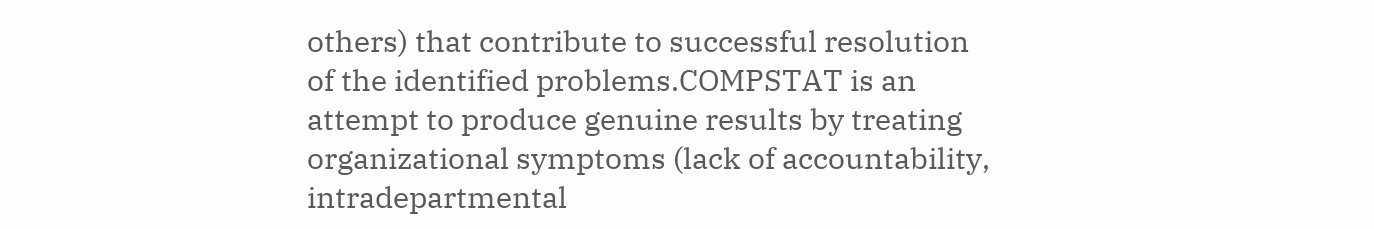others) that contribute to successful resolution of the identified problems.COMPSTAT is an attempt to produce genuine results by treating organizational symptoms (lack of accountability, intradepartmental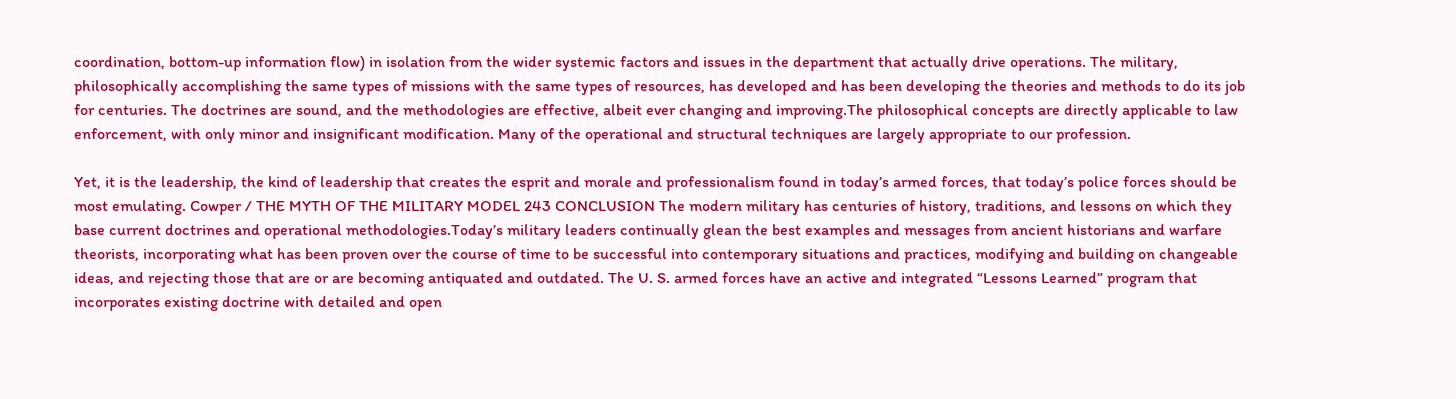coordination, bottom-up information flow) in isolation from the wider systemic factors and issues in the department that actually drive operations. The military, philosophically accomplishing the same types of missions with the same types of resources, has developed and has been developing the theories and methods to do its job for centuries. The doctrines are sound, and the methodologies are effective, albeit ever changing and improving.The philosophical concepts are directly applicable to law enforcement, with only minor and insignificant modification. Many of the operational and structural techniques are largely appropriate to our profession.

Yet, it is the leadership, the kind of leadership that creates the esprit and morale and professionalism found in today’s armed forces, that today’s police forces should be most emulating. Cowper / THE MYTH OF THE MILITARY MODEL 243 CONCLUSION The modern military has centuries of history, traditions, and lessons on which they base current doctrines and operational methodologies.Today’s military leaders continually glean the best examples and messages from ancient historians and warfare theorists, incorporating what has been proven over the course of time to be successful into contemporary situations and practices, modifying and building on changeable ideas, and rejecting those that are or are becoming antiquated and outdated. The U. S. armed forces have an active and integrated “Lessons Learned” program that incorporates existing doctrine with detailed and open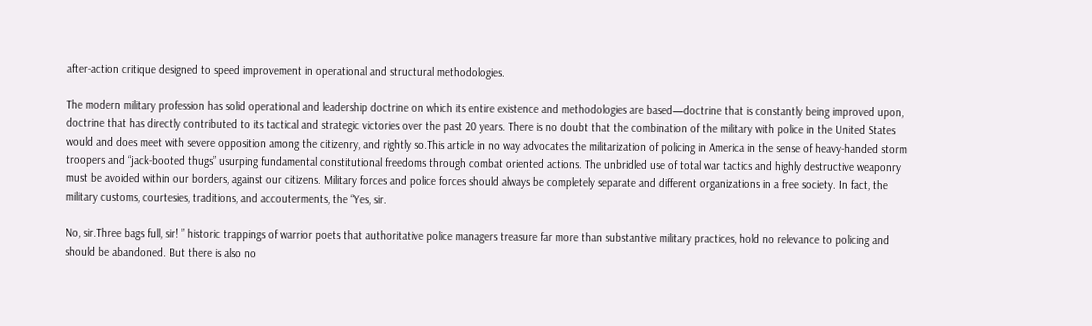after-action critique designed to speed improvement in operational and structural methodologies.

The modern military profession has solid operational and leadership doctrine on which its entire existence and methodologies are based—doctrine that is constantly being improved upon, doctrine that has directly contributed to its tactical and strategic victories over the past 20 years. There is no doubt that the combination of the military with police in the United States would and does meet with severe opposition among the citizenry, and rightly so.This article in no way advocates the militarization of policing in America in the sense of heavy-handed storm troopers and “jack-booted thugs” usurping fundamental constitutional freedoms through combat oriented actions. The unbridled use of total war tactics and highly destructive weaponry must be avoided within our borders, against our citizens. Military forces and police forces should always be completely separate and different organizations in a free society. In fact, the military customs, courtesies, traditions, and accouterments, the “Yes, sir.

No, sir.Three bags full, sir! ” historic trappings of warrior poets that authoritative police managers treasure far more than substantive military practices, hold no relevance to policing and should be abandoned. But there is also no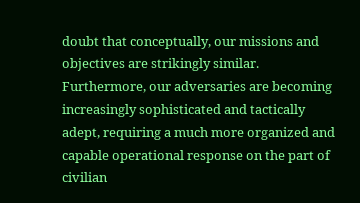doubt that conceptually, our missions and objectives are strikingly similar. Furthermore, our adversaries are becoming increasingly sophisticated and tactically adept, requiring a much more organized and capable operational response on the part of civilian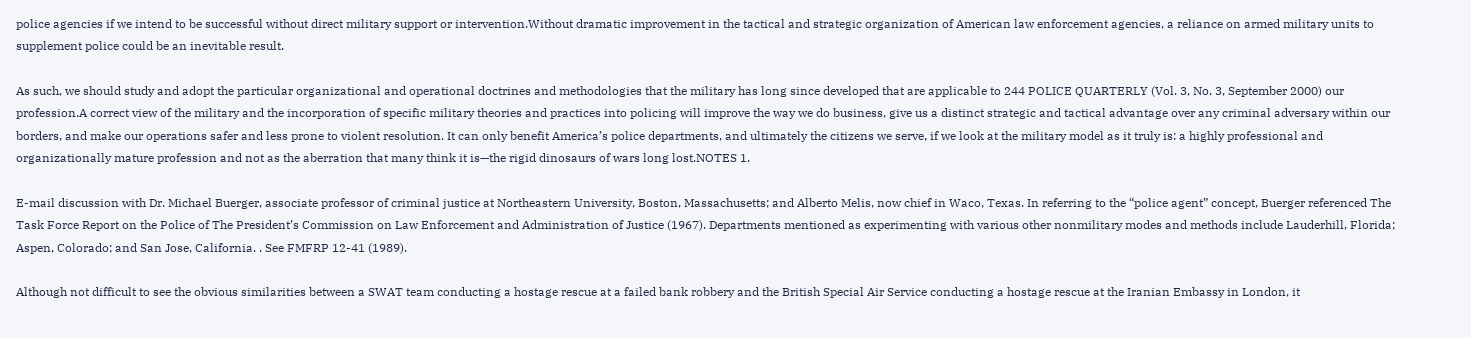police agencies if we intend to be successful without direct military support or intervention.Without dramatic improvement in the tactical and strategic organization of American law enforcement agencies, a reliance on armed military units to supplement police could be an inevitable result.

As such, we should study and adopt the particular organizational and operational doctrines and methodologies that the military has long since developed that are applicable to 244 POLICE QUARTERLY (Vol. 3, No. 3, September 2000) our profession.A correct view of the military and the incorporation of specific military theories and practices into policing will improve the way we do business, give us a distinct strategic and tactical advantage over any criminal adversary within our borders, and make our operations safer and less prone to violent resolution. It can only benefit America’s police departments, and ultimately the citizens we serve, if we look at the military model as it truly is: a highly professional and organizationally mature profession and not as the aberration that many think it is—the rigid dinosaurs of wars long lost.NOTES 1.

E-mail discussion with Dr. Michael Buerger, associate professor of criminal justice at Northeastern University, Boston, Massachusetts; and Alberto Melis, now chief in Waco, Texas. In referring to the “police agent” concept, Buerger referenced The Task Force Report on the Police of The President’s Commission on Law Enforcement and Administration of Justice (1967). Departments mentioned as experimenting with various other nonmilitary modes and methods include Lauderhill, Florida; Aspen, Colorado; and San Jose, California. . See FMFRP 12-41 (1989).

Although not difficult to see the obvious similarities between a SWAT team conducting a hostage rescue at a failed bank robbery and the British Special Air Service conducting a hostage rescue at the Iranian Embassy in London, it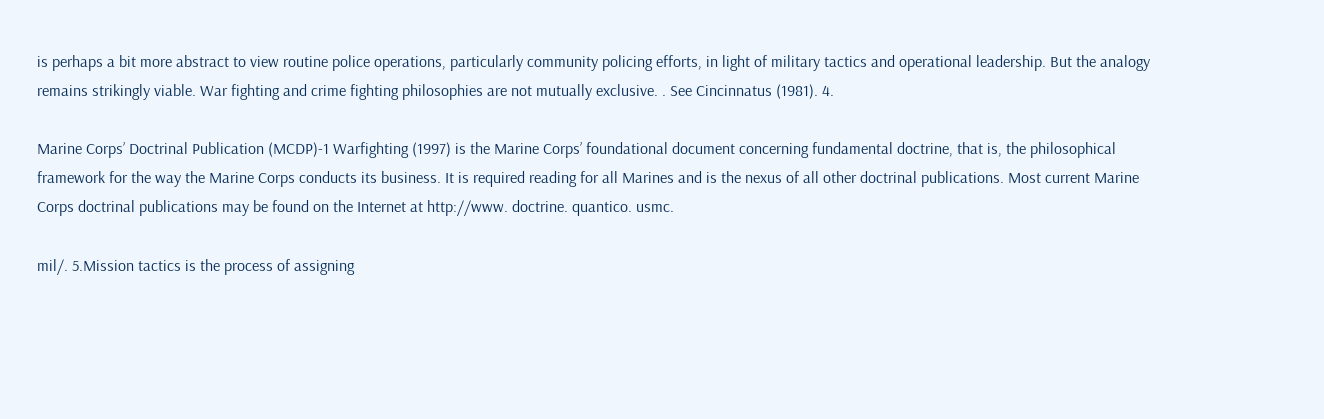is perhaps a bit more abstract to view routine police operations, particularly community policing efforts, in light of military tactics and operational leadership. But the analogy remains strikingly viable. War fighting and crime fighting philosophies are not mutually exclusive. . See Cincinnatus (1981). 4.

Marine Corps’ Doctrinal Publication (MCDP)-1 Warfighting (1997) is the Marine Corps’ foundational document concerning fundamental doctrine, that is, the philosophical framework for the way the Marine Corps conducts its business. It is required reading for all Marines and is the nexus of all other doctrinal publications. Most current Marine Corps doctrinal publications may be found on the Internet at http://www. doctrine. quantico. usmc.

mil/. 5.Mission tactics is the process of assigning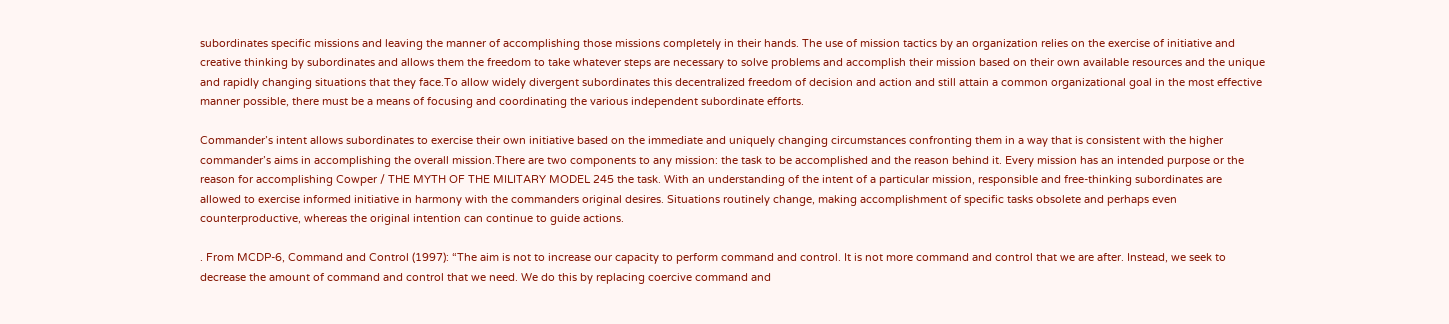subordinates specific missions and leaving the manner of accomplishing those missions completely in their hands. The use of mission tactics by an organization relies on the exercise of initiative and creative thinking by subordinates and allows them the freedom to take whatever steps are necessary to solve problems and accomplish their mission based on their own available resources and the unique and rapidly changing situations that they face.To allow widely divergent subordinates this decentralized freedom of decision and action and still attain a common organizational goal in the most effective manner possible, there must be a means of focusing and coordinating the various independent subordinate efforts.

Commander’s intent allows subordinates to exercise their own initiative based on the immediate and uniquely changing circumstances confronting them in a way that is consistent with the higher commander’s aims in accomplishing the overall mission.There are two components to any mission: the task to be accomplished and the reason behind it. Every mission has an intended purpose or the reason for accomplishing Cowper / THE MYTH OF THE MILITARY MODEL 245 the task. With an understanding of the intent of a particular mission, responsible and free-thinking subordinates are allowed to exercise informed initiative in harmony with the commanders original desires. Situations routinely change, making accomplishment of specific tasks obsolete and perhaps even counterproductive, whereas the original intention can continue to guide actions.

. From MCDP-6, Command and Control (1997): “The aim is not to increase our capacity to perform command and control. It is not more command and control that we are after. Instead, we seek to decrease the amount of command and control that we need. We do this by replacing coercive command and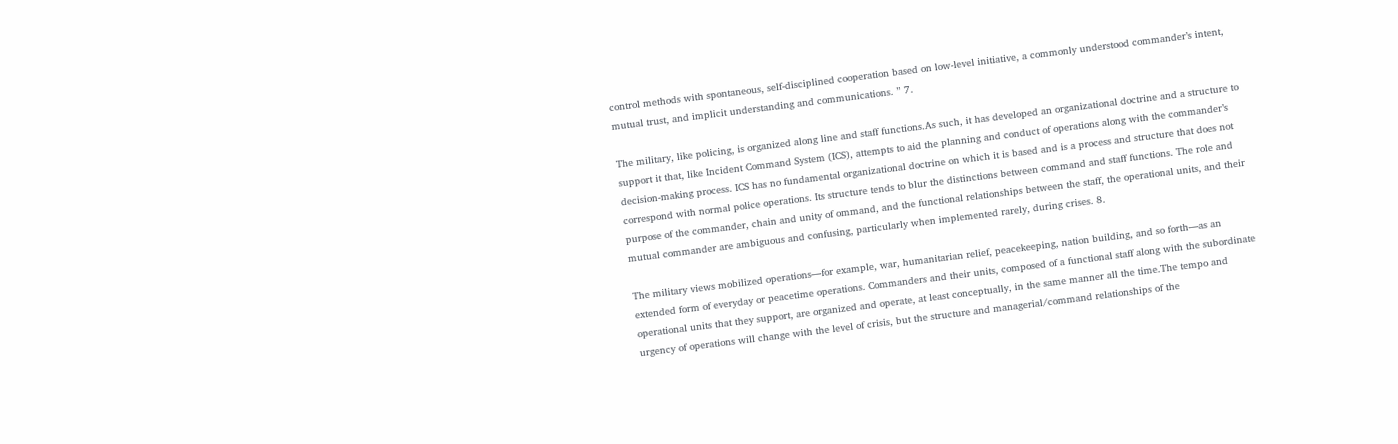control methods with spontaneous, self-disciplined cooperation based on low-level initiative, a commonly understood commander’s intent, mutual trust, and implicit understanding and communications. ” 7.

The military, like policing, is organized along line and staff functions.As such, it has developed an organizational doctrine and a structure to support it that, like Incident Command System (ICS), attempts to aid the planning and conduct of operations along with the commander’s decision-making process. ICS has no fundamental organizational doctrine on which it is based and is a process and structure that does not correspond with normal police operations. Its structure tends to blur the distinctions between command and staff functions. The role and purpose of the commander, chain and unity of ommand, and the functional relationships between the staff, the operational units, and their mutual commander are ambiguous and confusing, particularly when implemented rarely, during crises. 8.

The military views mobilized operations—for example, war, humanitarian relief, peacekeeping, nation building, and so forth—as an extended form of everyday or peacetime operations. Commanders and their units, composed of a functional staff along with the subordinate operational units that they support, are organized and operate, at least conceptually, in the same manner all the time.The tempo and urgency of operations will change with the level of crisis, but the structure and managerial/command relationships of the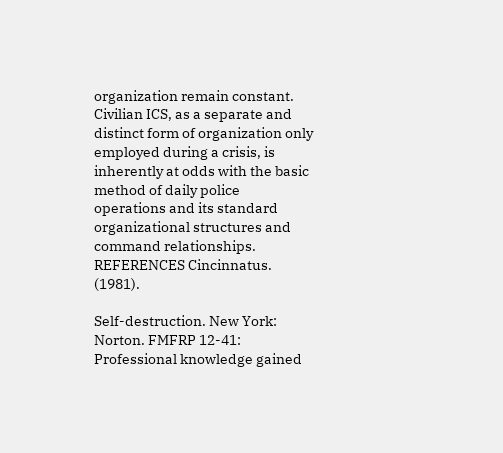organization remain constant. Civilian ICS, as a separate and distinct form of organization only employed during a crisis, is inherently at odds with the basic method of daily police operations and its standard organizational structures and command relationships. REFERENCES Cincinnatus. (1981).

Self-destruction. New York: Norton. FMFRP 12-41: Professional knowledge gained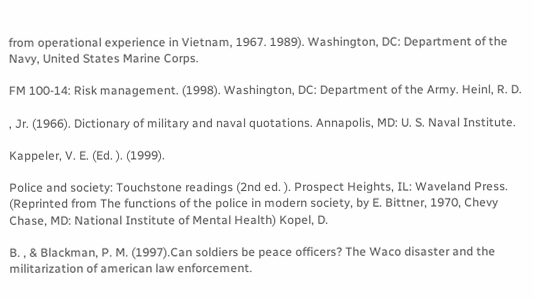from operational experience in Vietnam, 1967. 1989). Washington, DC: Department of the Navy, United States Marine Corps.

FM 100-14: Risk management. (1998). Washington, DC: Department of the Army. Heinl, R. D.

, Jr. (1966). Dictionary of military and naval quotations. Annapolis, MD: U. S. Naval Institute.

Kappeler, V. E. (Ed. ). (1999).

Police and society: Touchstone readings (2nd ed. ). Prospect Heights, IL: Waveland Press. (Reprinted from The functions of the police in modern society, by E. Bittner, 1970, Chevy Chase, MD: National Institute of Mental Health) Kopel, D.

B. , & Blackman, P. M. (1997).Can soldiers be peace officers? The Waco disaster and the militarization of american law enforcement.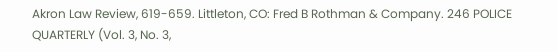Akron Law Review, 619-659. Littleton, CO: Fred B Rothman & Company. 246 POLICE QUARTERLY (Vol. 3, No. 3,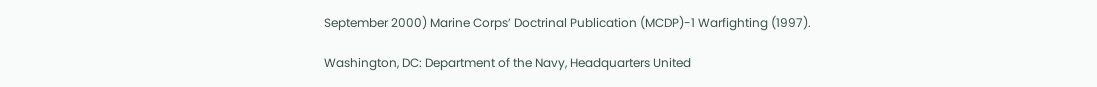September 2000) Marine Corps’ Doctrinal Publication (MCDP)-1 Warfighting (1997).

Washington, DC: Department of the Navy, Headquarters United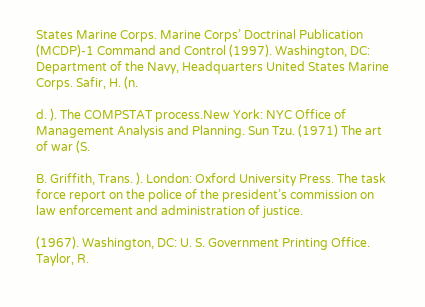States Marine Corps. Marine Corps’ Doctrinal Publication (MCDP)-1 Command and Control (1997). Washington, DC: Department of the Navy, Headquarters United States Marine Corps. Safir, H. (n.

d. ). The COMPSTAT process.New York: NYC Office of Management Analysis and Planning. Sun Tzu. (1971) The art of war (S.

B. Griffith, Trans. ). London: Oxford University Press. The task force report on the police of the president’s commission on law enforcement and administration of justice.

(1967). Washington, DC: U. S. Government Printing Office. Taylor, R.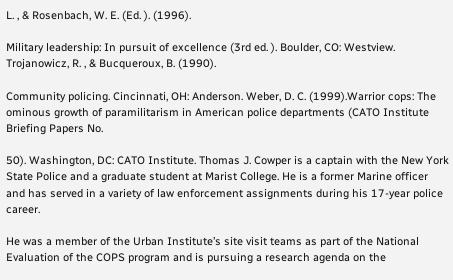L. , & Rosenbach, W. E. (Ed. ). (1996).

Military leadership: In pursuit of excellence (3rd ed. ). Boulder, CO: Westview. Trojanowicz, R. , & Bucqueroux, B. (1990).

Community policing. Cincinnati, OH: Anderson. Weber, D. C. (1999).Warrior cops: The ominous growth of paramilitarism in American police departments (CATO Institute Briefing Papers No.

50). Washington, DC: CATO Institute. Thomas J. Cowper is a captain with the New York State Police and a graduate student at Marist College. He is a former Marine officer and has served in a variety of law enforcement assignments during his 17-year police career.

He was a member of the Urban Institute’s site visit teams as part of the National Evaluation of the COPS program and is pursuing a research agenda on the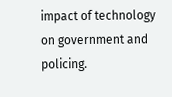impact of technology on government and policing.